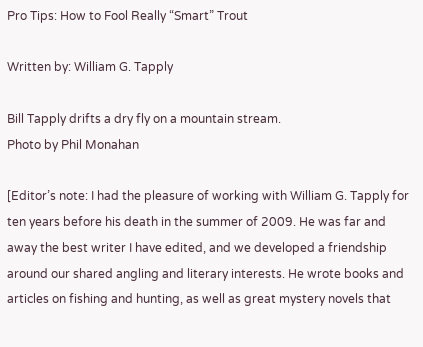Pro Tips: How to Fool Really “Smart” Trout

Written by: William G. Tapply

Bill Tapply drifts a dry fly on a mountain stream.
Photo by Phil Monahan

[Editor’s note: I had the pleasure of working with William G. Tapply for ten years before his death in the summer of 2009. He was far and away the best writer I have edited, and we developed a friendship around our shared angling and literary interests. He wrote books and articles on fishing and hunting, as well as great mystery novels that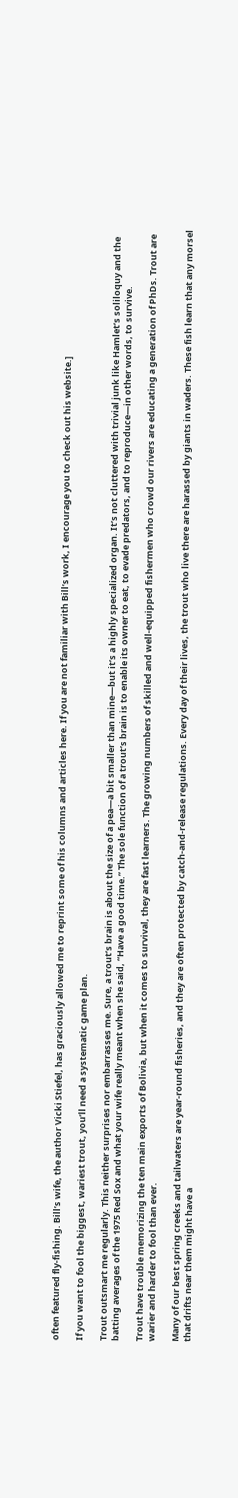often featured fly-fishing. Bill’s wife, the author Vicki Stiefel, has graciously allowed me to reprint some of his columns and articles here. If you are not familiar with Bill’s work, I encourage you to check out his website.]

If you want to fool the biggest, wariest trout, you’ll need a systematic game plan.

Trout outsmart me regularly. This neither surprises nor embarrasses me. Sure, a trout’s brain is about the size of a pea—a bit smaller than mine—but it’s a highly specialized organ. It’s not cluttered with trivial junk like Hamlet’s soliloquy and the batting averages of the 1975 Red Sox and what your wife really meant when she said, “Have a good time.” The sole function of a trout’s brain is to enable its owner to eat, to evade predators, and to reproduce—in other words, to survive.

Trout have trouble memorizing the ten main exports of Bolivia, but when it comes to survival, they are fast learners. The growing numbers of skilled and well-equipped fishermen who crowd our rivers are educating a generation of PhDs. Trout are warier and harder to fool than ever.

Many of our best spring creeks and tailwaters are year-round fisheries, and they are often protected by catch-and-release regulations. Every day of their lives, the trout who live there are harassed by giants in waders. These fish learn that any morsel that drifts near them might have a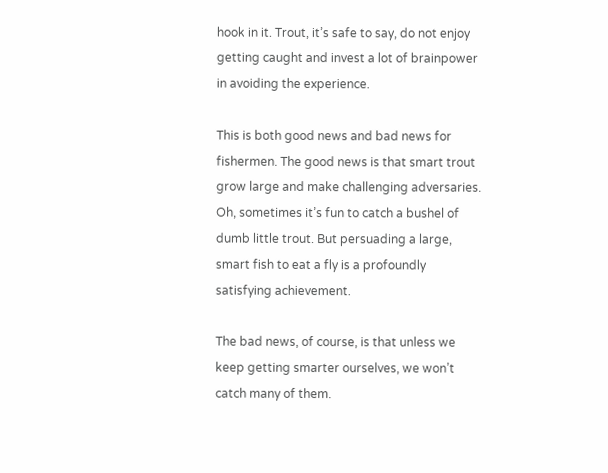hook in it. Trout, it’s safe to say, do not enjoy getting caught and invest a lot of brainpower in avoiding the experience.

This is both good news and bad news for fishermen. The good news is that smart trout grow large and make challenging adversaries. Oh, sometimes it’s fun to catch a bushel of dumb little trout. But persuading a large, smart fish to eat a fly is a profoundly satisfying achievement.

The bad news, of course, is that unless we keep getting smarter ourselves, we won’t catch many of them.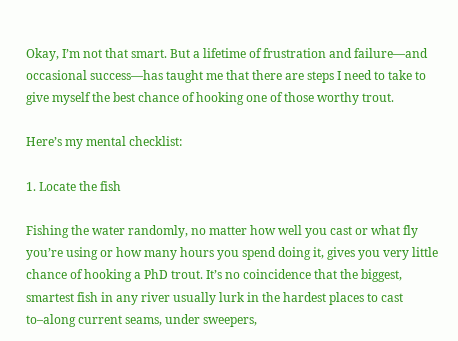Okay, I’m not that smart. But a lifetime of frustration and failure—and occasional success—has taught me that there are steps I need to take to give myself the best chance of hooking one of those worthy trout.

Here’s my mental checklist:

1. Locate the fish

Fishing the water randomly, no matter how well you cast or what fly you’re using or how many hours you spend doing it, gives you very little chance of hooking a PhD trout. It’s no coincidence that the biggest, smartest fish in any river usually lurk in the hardest places to cast to–along current seams, under sweepers,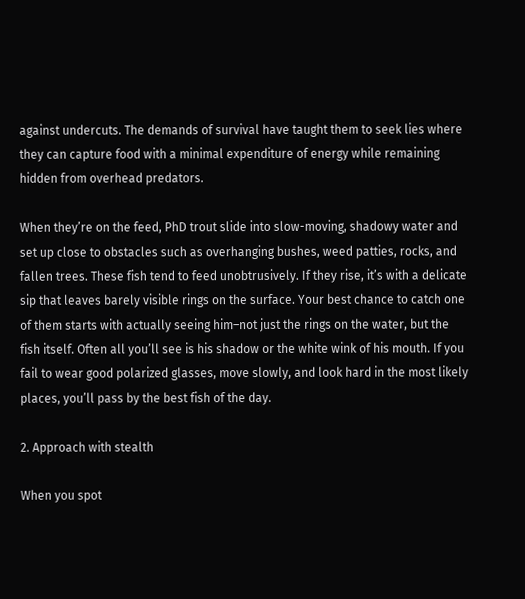against undercuts. The demands of survival have taught them to seek lies where they can capture food with a minimal expenditure of energy while remaining hidden from overhead predators.

When they’re on the feed, PhD trout slide into slow-moving, shadowy water and set up close to obstacles such as overhanging bushes, weed patties, rocks, and fallen trees. These fish tend to feed unobtrusively. If they rise, it’s with a delicate sip that leaves barely visible rings on the surface. Your best chance to catch one of them starts with actually seeing him–not just the rings on the water, but the fish itself. Often all you’ll see is his shadow or the white wink of his mouth. If you fail to wear good polarized glasses, move slowly, and look hard in the most likely places, you’ll pass by the best fish of the day.

2. Approach with stealth

When you spot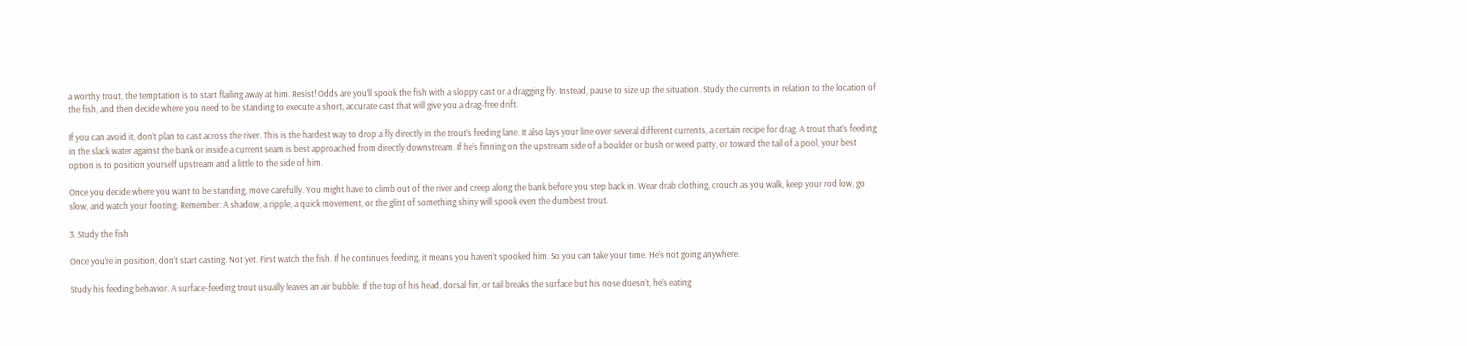a worthy trout, the temptation is to start flailing away at him. Resist! Odds are you’ll spook the fish with a sloppy cast or a dragging fly. Instead, pause to size up the situation. Study the currents in relation to the location of the fish, and then decide where you need to be standing to execute a short, accurate cast that will give you a drag-free drift.

If you can avoid it, don’t plan to cast across the river. This is the hardest way to drop a fly directly in the trout’s feeding lane. It also lays your line over several different currents, a certain recipe for drag. A trout that’s feeding in the slack water against the bank or inside a current seam is best approached from directly downstream. If he’s finning on the upstream side of a boulder or bush or weed patty, or toward the tail of a pool, your best option is to position yourself upstream and a little to the side of him.

Once you decide where you want to be standing, move carefully. You might have to climb out of the river and creep along the bank before you step back in. Wear drab clothing, crouch as you walk, keep your rod low, go slow, and watch your footing. Remember: A shadow, a ripple, a quick movement, or the glint of something shiny will spook even the dumbest trout.

3. Study the fish

Once you’re in position, don’t start casting. Not yet. First watch the fish. If he continues feeding, it means you haven’t spooked him. So you can take your time. He’s not going anywhere.

Study his feeding behavior. A surface-feeding trout usually leaves an air bubble. If the top of his head, dorsal fin, or tail breaks the surface but his nose doesn’t, he’s eating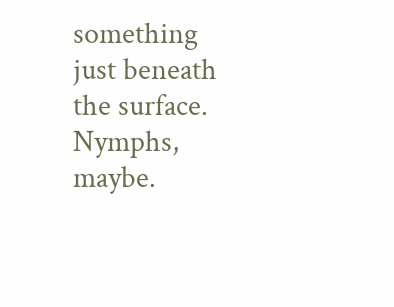something just beneath the surface. Nymphs, maybe.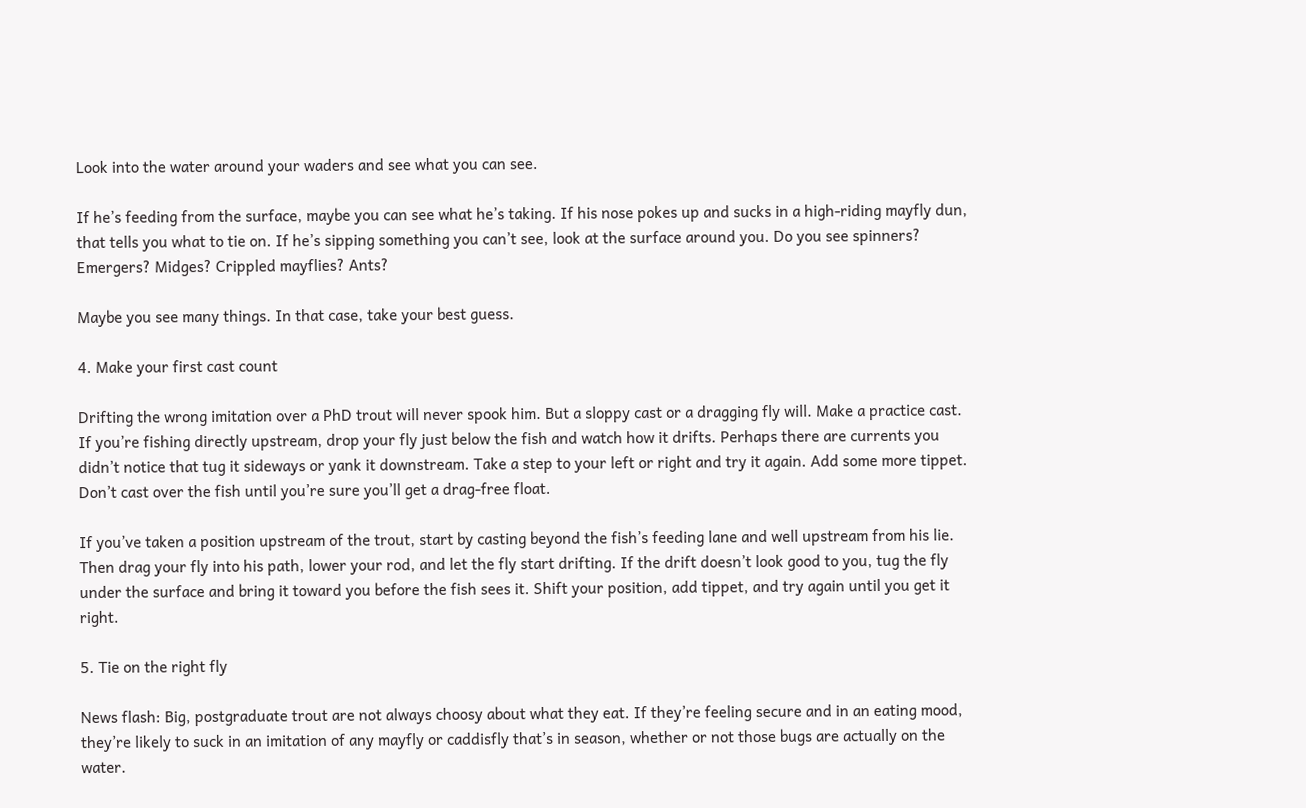Look into the water around your waders and see what you can see.

If he’s feeding from the surface, maybe you can see what he’s taking. If his nose pokes up and sucks in a high-riding mayfly dun, that tells you what to tie on. If he’s sipping something you can’t see, look at the surface around you. Do you see spinners? Emergers? Midges? Crippled mayflies? Ants?

Maybe you see many things. In that case, take your best guess.

4. Make your first cast count

Drifting the wrong imitation over a PhD trout will never spook him. But a sloppy cast or a dragging fly will. Make a practice cast. If you’re fishing directly upstream, drop your fly just below the fish and watch how it drifts. Perhaps there are currents you didn’t notice that tug it sideways or yank it downstream. Take a step to your left or right and try it again. Add some more tippet. Don’t cast over the fish until you’re sure you’ll get a drag-free float.

If you’ve taken a position upstream of the trout, start by casting beyond the fish’s feeding lane and well upstream from his lie. Then drag your fly into his path, lower your rod, and let the fly start drifting. If the drift doesn’t look good to you, tug the fly under the surface and bring it toward you before the fish sees it. Shift your position, add tippet, and try again until you get it right.

5. Tie on the right fly

News flash: Big, postgraduate trout are not always choosy about what they eat. If they’re feeling secure and in an eating mood, they’re likely to suck in an imitation of any mayfly or caddisfly that’s in season, whether or not those bugs are actually on the water.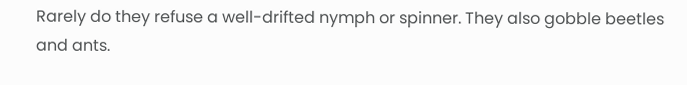Rarely do they refuse a well-drifted nymph or spinner. They also gobble beetles and ants.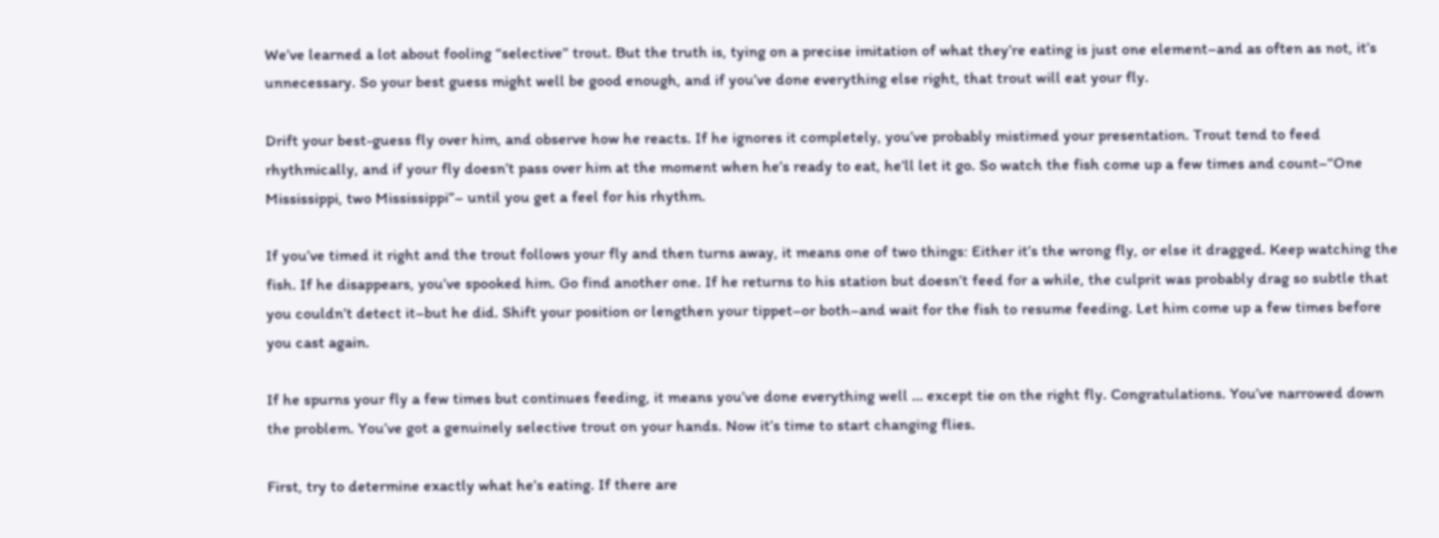We’ve learned a lot about fooling “selective” trout. But the truth is, tying on a precise imitation of what they’re eating is just one element–and as often as not, it’s unnecessary. So your best guess might well be good enough, and if you’ve done everything else right, that trout will eat your fly.

Drift your best-guess fly over him, and observe how he reacts. If he ignores it completely, you’ve probably mistimed your presentation. Trout tend to feed rhythmically, and if your fly doesn’t pass over him at the moment when he’s ready to eat, he’ll let it go. So watch the fish come up a few times and count–“One Mississippi, two Mississippi”– until you get a feel for his rhythm.

If you’ve timed it right and the trout follows your fly and then turns away, it means one of two things: Either it’s the wrong fly, or else it dragged. Keep watching the fish. If he disappears, you’ve spooked him. Go find another one. If he returns to his station but doesn’t feed for a while, the culprit was probably drag so subtle that you couldn’t detect it–but he did. Shift your position or lengthen your tippet–or both–and wait for the fish to resume feeding. Let him come up a few times before you cast again.

If he spurns your fly a few times but continues feeding, it means you’ve done everything well … except tie on the right fly. Congratulations. You’ve narrowed down the problem. You’ve got a genuinely selective trout on your hands. Now it’s time to start changing flies.

First, try to determine exactly what he’s eating. If there are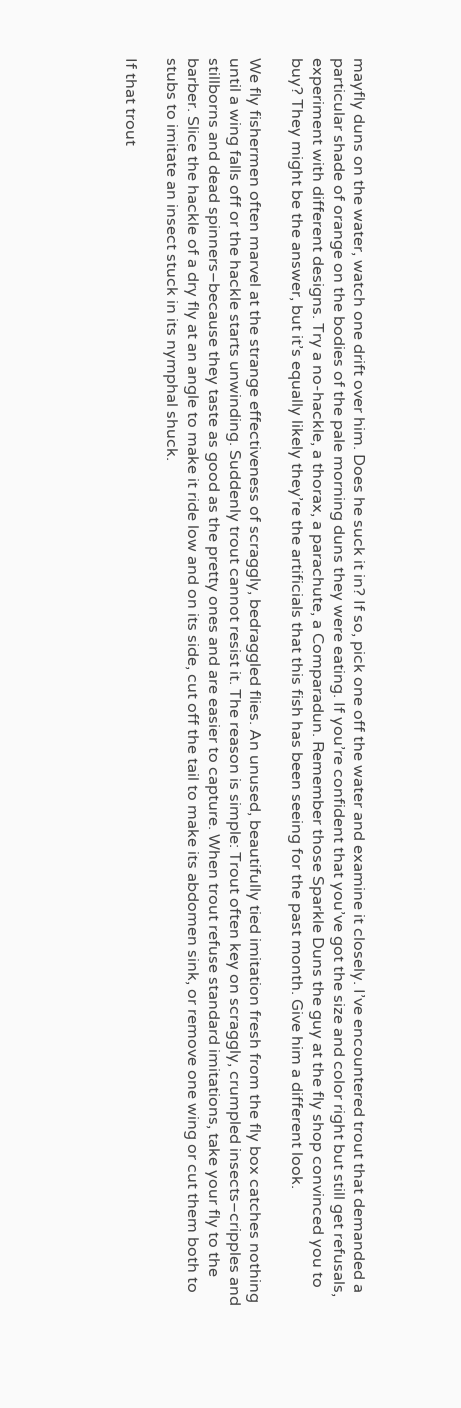mayfly duns on the water, watch one drift over him. Does he suck it in? If so, pick one off the water and examine it closely. I’ve encountered trout that demanded a particular shade of orange on the bodies of the pale morning duns they were eating. If you’re confident that you’ve got the size and color right but still get refusals, experiment with different designs. Try a no-hackle, a thorax, a parachute, a Comparadun. Remember those Sparkle Duns the guy at the fly shop convinced you to buy? They might be the answer, but it’s equally likely they’re the artificials that this fish has been seeing for the past month. Give him a different look.

We fly fishermen often marvel at the strange effectiveness of scraggly, bedraggled flies. An unused, beautifully tied imitation fresh from the fly box catches nothing until a wing falls off or the hackle starts unwinding. Suddenly trout cannot resist it. The reason is simple: Trout often key on scraggly, crumpled insects–cripples and stillborns and dead spinners–because they taste as good as the pretty ones and are easier to capture. When trout refuse standard imitations, take your fly to the barber. Slice the hackle of a dry fly at an angle to make it ride low and on its side, cut off the tail to make its abdomen sink, or remove one wing or cut them both to stubs to imitate an insect stuck in its nymphal shuck.

If that trout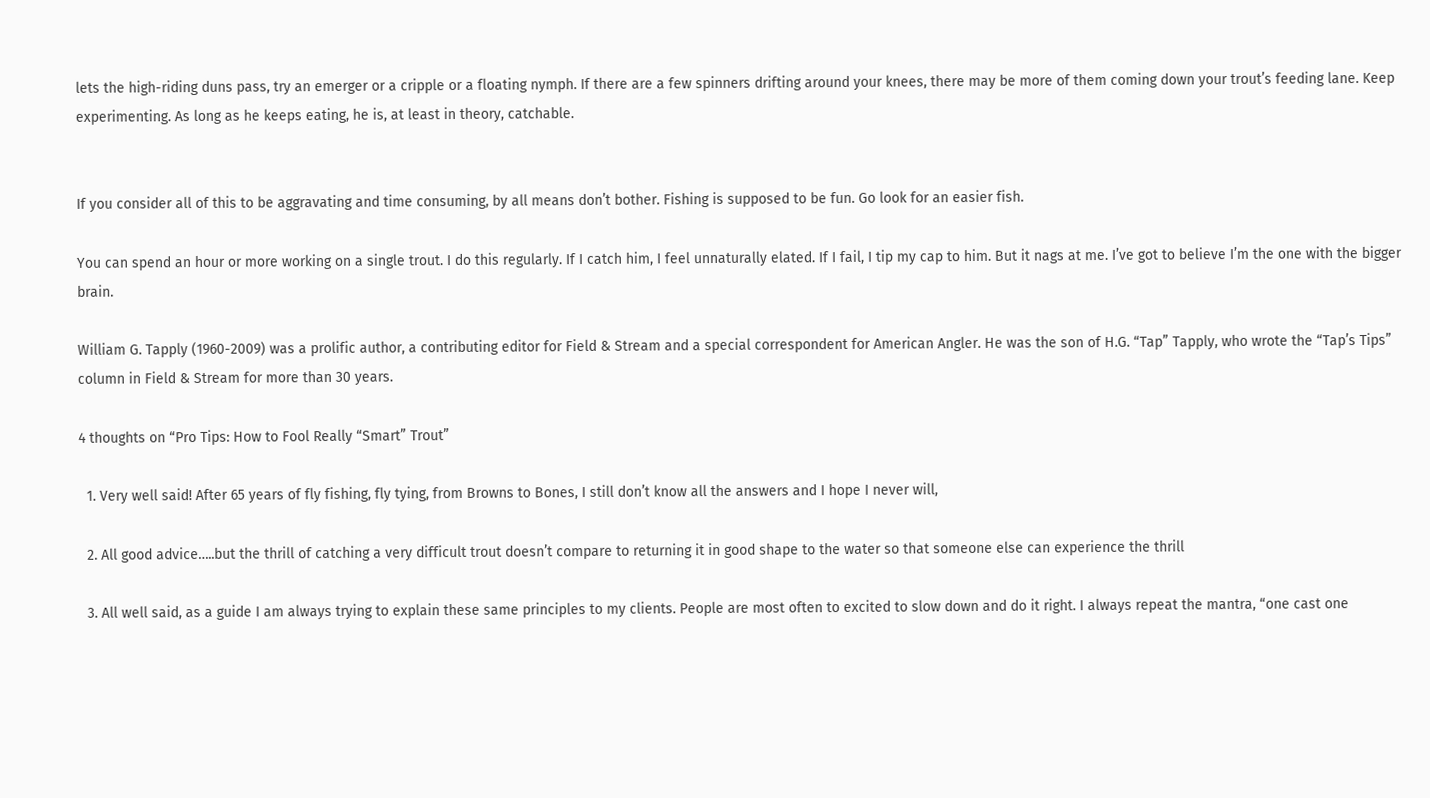lets the high-riding duns pass, try an emerger or a cripple or a floating nymph. If there are a few spinners drifting around your knees, there may be more of them coming down your trout’s feeding lane. Keep experimenting. As long as he keeps eating, he is, at least in theory, catchable.


If you consider all of this to be aggravating and time consuming, by all means don’t bother. Fishing is supposed to be fun. Go look for an easier fish.

You can spend an hour or more working on a single trout. I do this regularly. If I catch him, I feel unnaturally elated. If I fail, I tip my cap to him. But it nags at me. I’ve got to believe I’m the one with the bigger brain.

William G. Tapply (1960-2009) was a prolific author, a contributing editor for Field & Stream and a special correspondent for American Angler. He was the son of H.G. “Tap” Tapply, who wrote the “Tap’s Tips” column in Field & Stream for more than 30 years.

4 thoughts on “Pro Tips: How to Fool Really “Smart” Trout”

  1. Very well said! After 65 years of fly fishing, fly tying, from Browns to Bones, I still don’t know all the answers and I hope I never will,

  2. All good advice…..but the thrill of catching a very difficult trout doesn’t compare to returning it in good shape to the water so that someone else can experience the thrill

  3. All well said, as a guide I am always trying to explain these same principles to my clients. People are most often to excited to slow down and do it right. I always repeat the mantra, “one cast one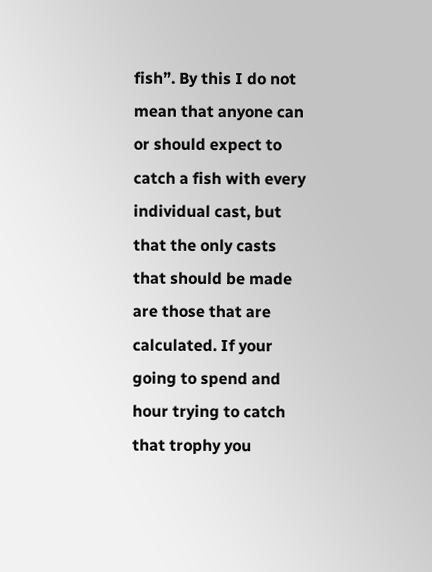fish”. By this I do not mean that anyone can or should expect to catch a fish with every individual cast, but that the only casts that should be made are those that are calculated. If your going to spend and hour trying to catch that trophy you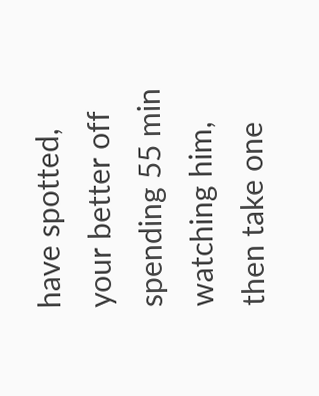have spotted, your better off spending 55 min watching him, then take one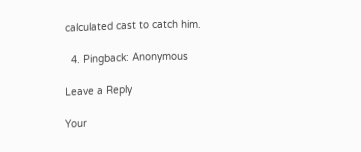calculated cast to catch him.

  4. Pingback: Anonymous

Leave a Reply

Your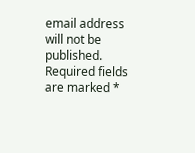email address will not be published. Required fields are marked *